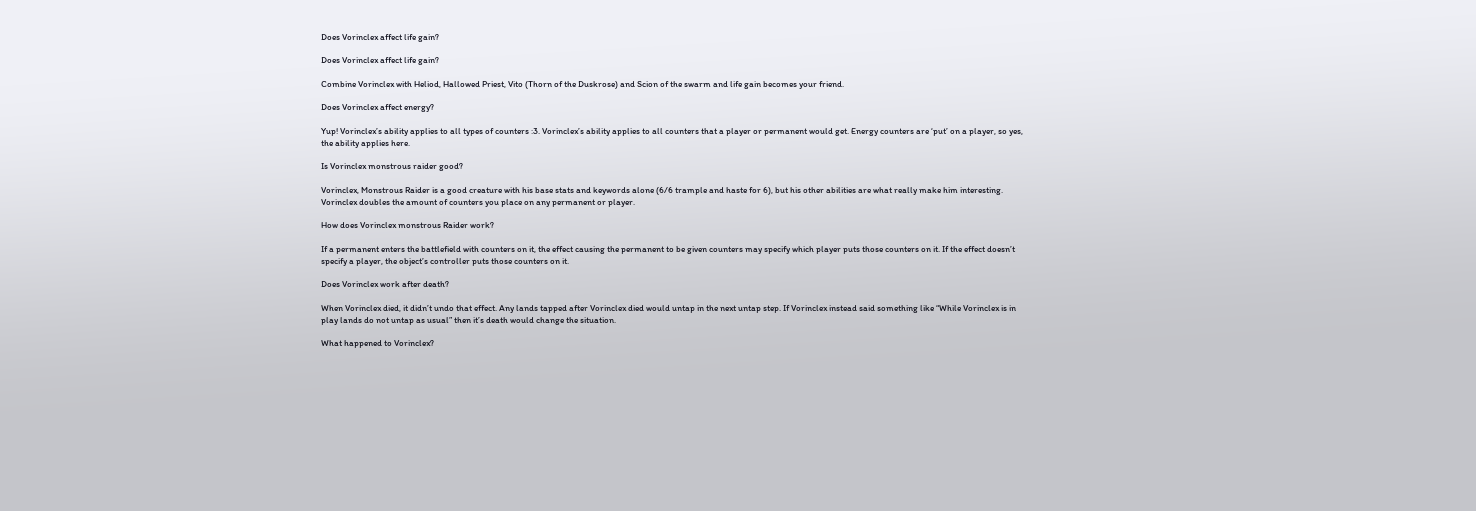Does Vorinclex affect life gain?

Does Vorinclex affect life gain?

Combine Vorinclex with Heliod, Hallowed Priest, Vito (Thorn of the Duskrose) and Scion of the swarm and life gain becomes your friend.

Does Vorinclex affect energy?

Yup! Vorinclex’s ability applies to all types of counters :3. Vorinclex’s ability applies to all counters that a player or permanent would get. Energy counters are ‘put’ on a player, so yes, the ability applies here.

Is Vorinclex monstrous raider good?

Vorinclex, Monstrous Raider is a good creature with his base stats and keywords alone (6/6 trample and haste for 6), but his other abilities are what really make him interesting. Vorinclex doubles the amount of counters you place on any permanent or player.

How does Vorinclex monstrous Raider work?

If a permanent enters the battlefield with counters on it, the effect causing the permanent to be given counters may specify which player puts those counters on it. If the effect doesn’t specify a player, the object’s controller puts those counters on it.

Does Vorinclex work after death?

When Vorinclex died, it didn’t undo that effect. Any lands tapped after Vorinclex died would untap in the next untap step. If Vorinclex instead said something like “While Vorinclex is in play lands do not untap as usual” then it’s death would change the situation.

What happened to Vorinclex?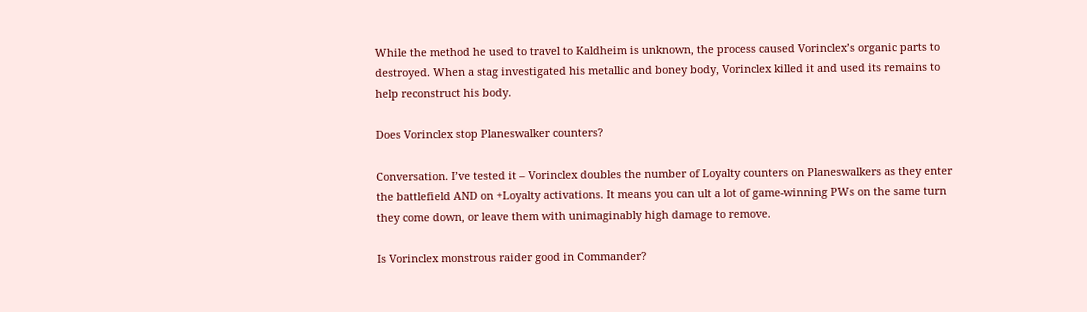While the method he used to travel to Kaldheim is unknown, the process caused Vorinclex’s organic parts to destroyed. When a stag investigated his metallic and boney body, Vorinclex killed it and used its remains to help reconstruct his body.

Does Vorinclex stop Planeswalker counters?

Conversation. I’ve tested it – Vorinclex doubles the number of Loyalty counters on Planeswalkers as they enter the battlefield AND on +Loyalty activations. It means you can ult a lot of game-winning PWs on the same turn they come down, or leave them with unimaginably high damage to remove.

Is Vorinclex monstrous raider good in Commander?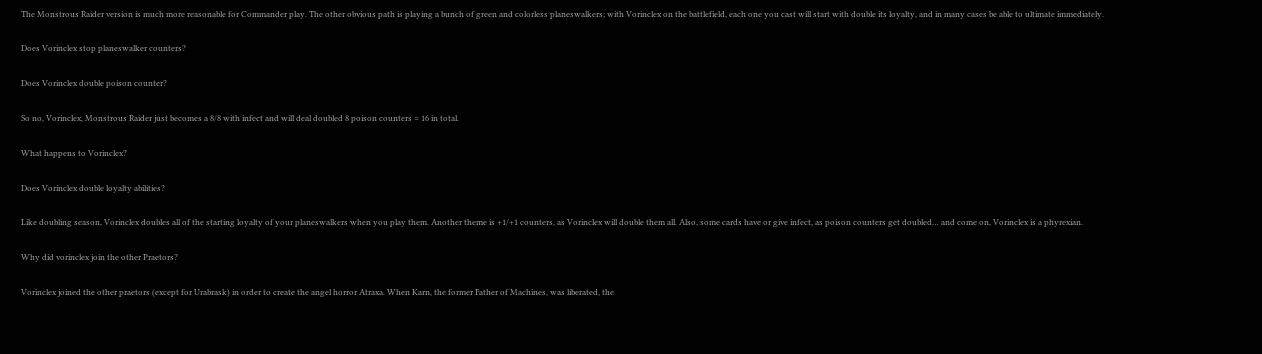The Monstrous Raider version is much more reasonable for Commander play. The other obvious path is playing a bunch of green and colorless planeswalkers; with Vorinclex on the battlefield, each one you cast will start with double its loyalty, and in many cases be able to ultimate immediately.

Does Vorinclex stop planeswalker counters?

Does Vorinclex double poison counter?

So no, Vorinclex, Monstrous Raider just becomes a 8/8 with infect and will deal doubled 8 poison counters = 16 in total.

What happens to Vorinclex?

Does Vorinclex double loyalty abilities?

Like doubling season, Vorinclex doubles all of the starting loyalty of your planeswalkers when you play them. Another theme is +1/+1 counters, as Vorinclex will double them all. Also, some cards have or give infect, as poison counters get doubled… and come on, Vorinclex is a phyrexian.

Why did vorinclex join the other Praetors?

Vorinclex joined the other praetors (except for Urabrask) in order to create the angel horror Atraxa. When Karn, the former Father of Machines, was liberated, the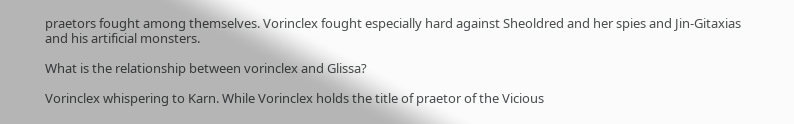praetors fought among themselves. Vorinclex fought especially hard against Sheoldred and her spies and Jin-Gitaxias and his artificial monsters.

What is the relationship between vorinclex and Glissa?

Vorinclex whispering to Karn. While Vorinclex holds the title of praetor of the Vicious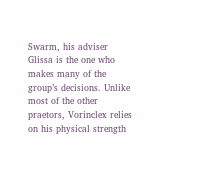Swarm, his adviser Glissa is the one who makes many of the group’s decisions. Unlike most of the other praetors, Vorinclex relies on his physical strength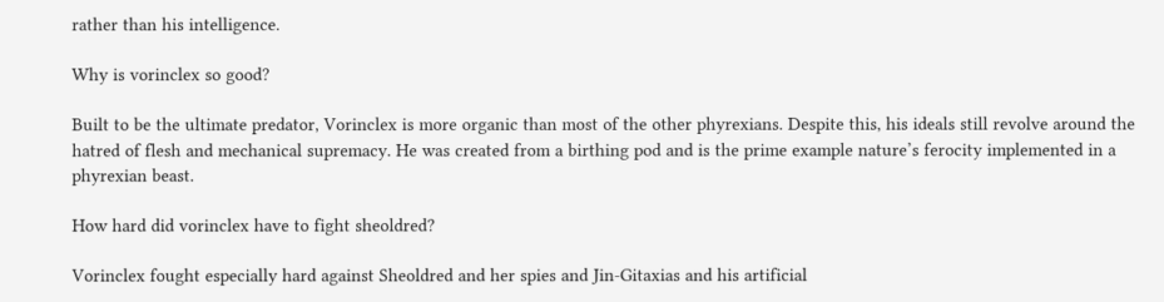rather than his intelligence.

Why is vorinclex so good?

Built to be the ultimate predator, Vorinclex is more organic than most of the other phyrexians. Despite this, his ideals still revolve around the hatred of flesh and mechanical supremacy. He was created from a birthing pod and is the prime example nature’s ferocity implemented in a phyrexian beast.

How hard did vorinclex have to fight sheoldred?

Vorinclex fought especially hard against Sheoldred and her spies and Jin-Gitaxias and his artificial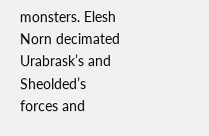monsters. Elesh Norn decimated Urabrask’s and Sheolded’s forces and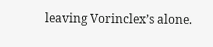leaving Vorinclex’s alone.